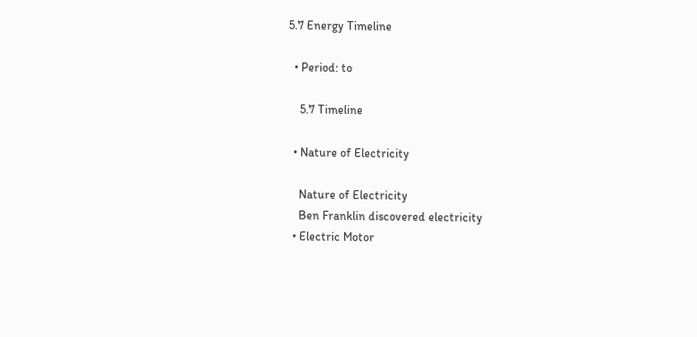5.7 Energy Timeline

  • Period: to

    5.7 Timeline

  • Nature of Electricity

    Nature of Electricity
    Ben Franklin discovered electricity
  • Electric Motor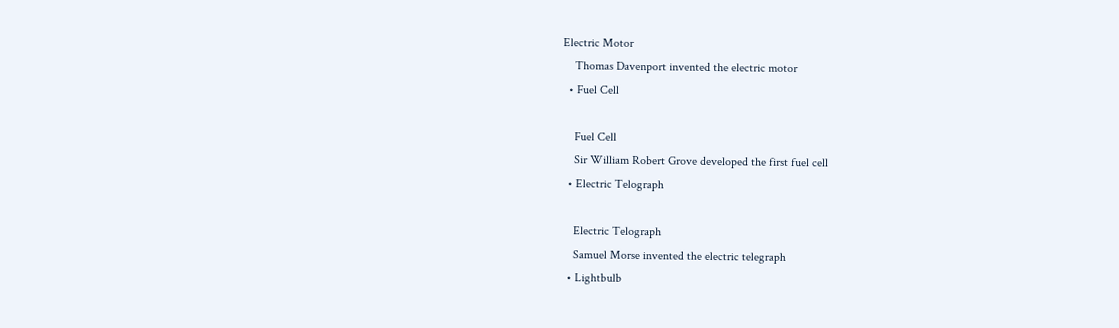Electric Motor
    Thomas Davenport invented the electric motor
  • Fuel Cell

    Fuel Cell
    Sir William Robert Grove developed the first fuel cell
  • Electric Telograph

    Electric Telograph
    Samuel Morse invented the electric telegraph
  • Lightbulb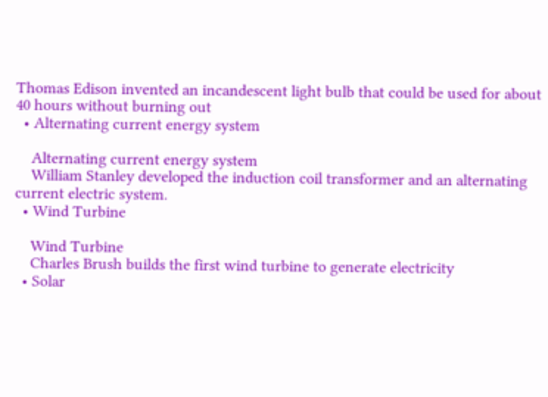Thomas Edison invented an incandescent light bulb that could be used for about 40 hours without burning out
  • Alternating current energy system

    Alternating current energy system
    William Stanley developed the induction coil transformer and an alternating current electric system.
  • Wind Turbine

    Wind Turbine
    Charles Brush builds the first wind turbine to generate electricity
  • Solar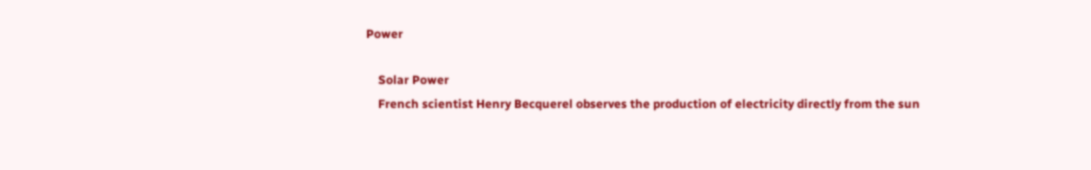Power

    Solar Power
    French scientist Henry Becquerel observes the production of electricity directly from the sun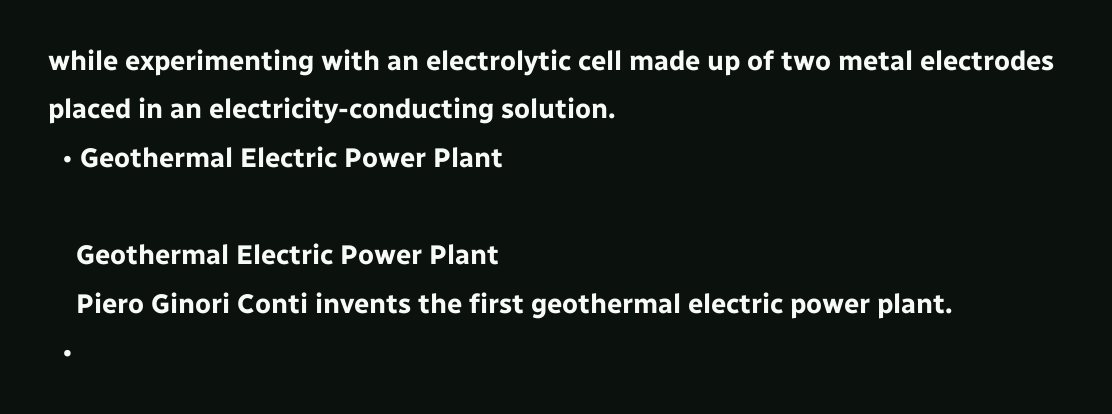while experimenting with an electrolytic cell made up of two metal electrodes placed in an electricity-conducting solution.
  • Geothermal Electric Power Plant

    Geothermal Electric Power Plant
    Piero Ginori Conti invents the first geothermal electric power plant.
  •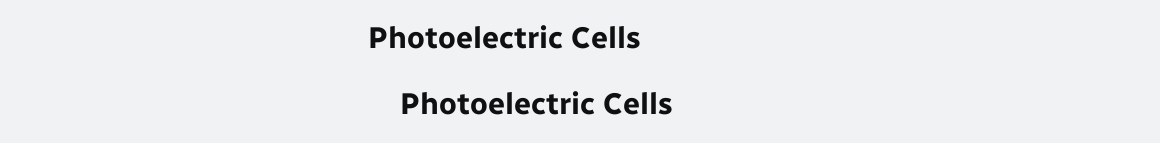Photoelectric Cells

    Photoelectric Cells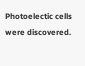Photoelectic cells were discovered.